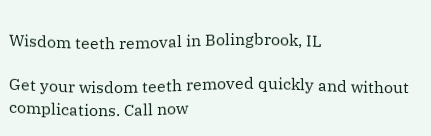Wisdom teeth removal in Bolingbrook, IL

Get your wisdom teeth removed quickly and without complications. Call now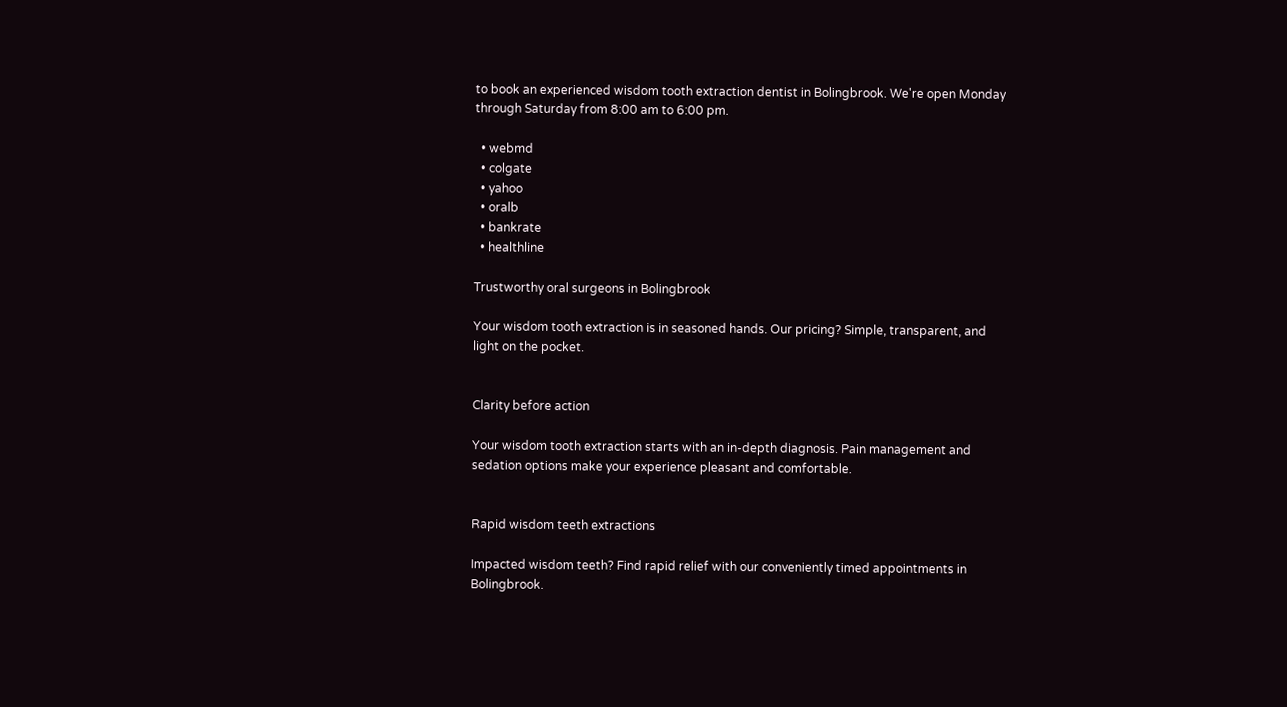to book an experienced wisdom tooth extraction dentist in Bolingbrook. We're open Monday through Saturday from 8:00 am to 6:00 pm.

  • webmd
  • colgate
  • yahoo
  • oralb
  • bankrate
  • healthline

Trustworthy oral surgeons in Bolingbrook

Your wisdom tooth extraction is in seasoned hands. Our pricing? Simple, transparent, and light on the pocket.


Clarity before action

Your wisdom tooth extraction starts with an in-depth diagnosis. Pain management and sedation options make your experience pleasant and comfortable.


Rapid wisdom teeth extractions

Impacted wisdom teeth? Find rapid relief with our conveniently timed appointments in Bolingbrook.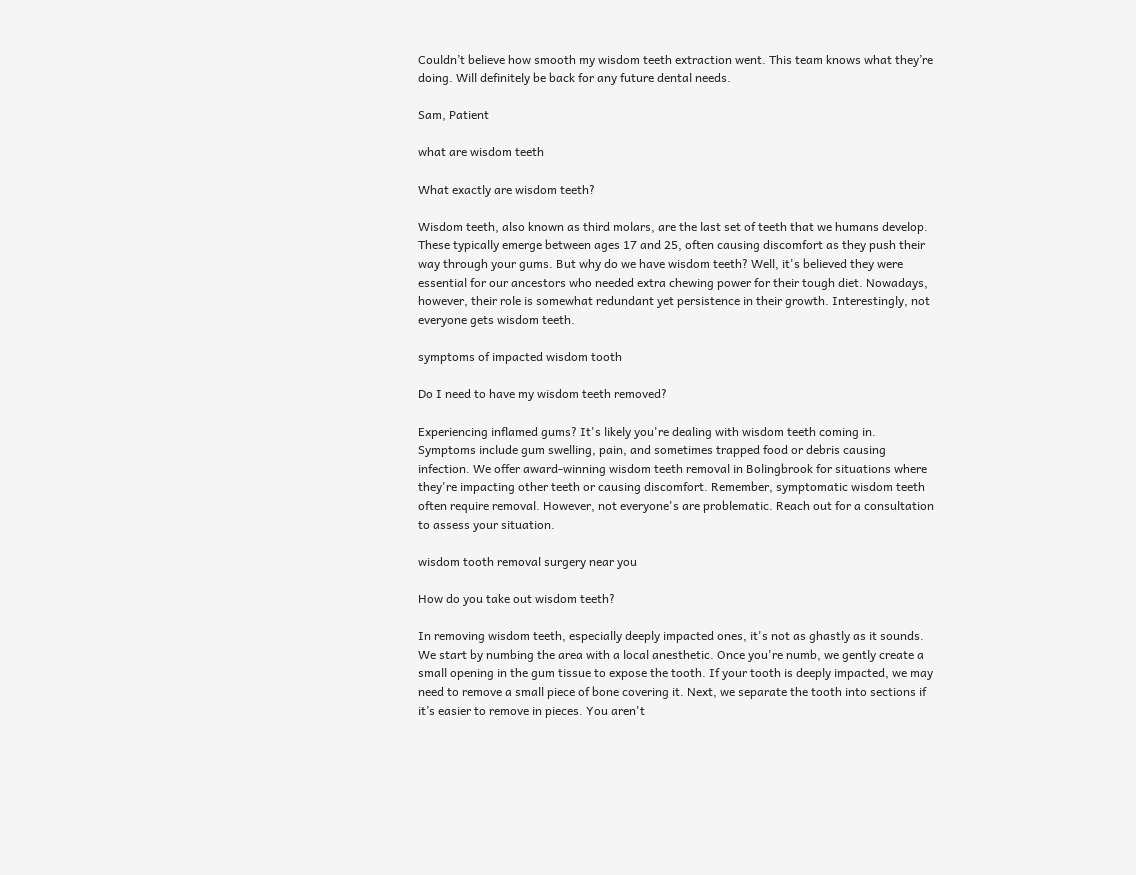Couldn’t believe how smooth my wisdom teeth extraction went. This team knows what they’re doing. Will definitely be back for any future dental needs.

Sam, Patient

what are wisdom teeth

What exactly are wisdom teeth?

Wisdom teeth, also known as third molars, are the last set of teeth that we humans develop. These typically emerge between ages 17 and 25, often causing discomfort as they push their way through your gums. But why do we have wisdom teeth? Well, it's believed they were essential for our ancestors who needed extra chewing power for their tough diet. Nowadays, however, their role is somewhat redundant yet persistence in their growth. Interestingly, not everyone gets wisdom teeth.

symptoms of impacted wisdom tooth

Do I need to have my wisdom teeth removed?

Experiencing inflamed gums? It's likely you're dealing with wisdom teeth coming in. Symptoms include gum swelling, pain, and sometimes trapped food or debris causing infection. We offer award-winning wisdom teeth removal in Bolingbrook for situations where they're impacting other teeth or causing discomfort. Remember, symptomatic wisdom teeth often require removal. However, not everyone's are problematic. Reach out for a consultation to assess your situation.

wisdom tooth removal surgery near you

How do you take out wisdom teeth?

In removing wisdom teeth, especially deeply impacted ones, it's not as ghastly as it sounds. We start by numbing the area with a local anesthetic. Once you're numb, we gently create a small opening in the gum tissue to expose the tooth. If your tooth is deeply impacted, we may need to remove a small piece of bone covering it. Next, we separate the tooth into sections if it’s easier to remove in pieces. You aren't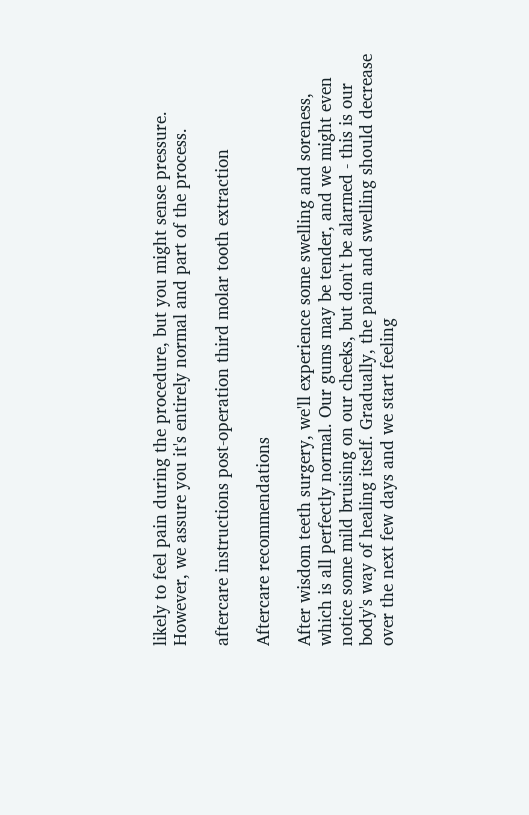likely to feel pain during the procedure, but you might sense pressure. However, we assure you it's entirely normal and part of the process.

aftercare instructions post-operation third molar tooth extraction

Aftercare recommendations

After wisdom teeth surgery, we'll experience some swelling and soreness, which is all perfectly normal. Our gums may be tender, and we might even notice some mild bruising on our cheeks, but don't be alarmed - this is our body's way of healing itself. Gradually, the pain and swelling should decrease over the next few days and we start feeling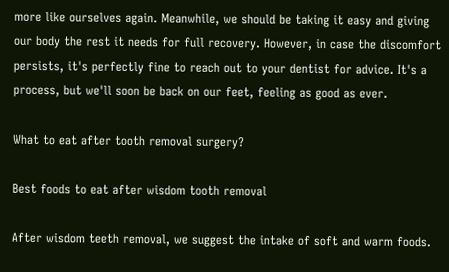more like ourselves again. Meanwhile, we should be taking it easy and giving our body the rest it needs for full recovery. However, in case the discomfort persists, it's perfectly fine to reach out to your dentist for advice. It's a process, but we'll soon be back on our feet, feeling as good as ever.

What to eat after tooth removal surgery?

Best foods to eat after wisdom tooth removal

After wisdom teeth removal, we suggest the intake of soft and warm foods.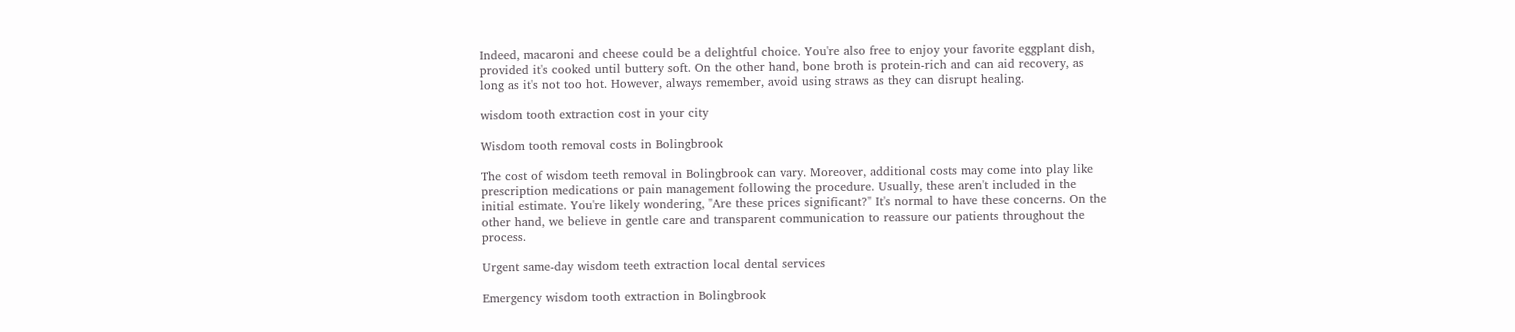Indeed, macaroni and cheese could be a delightful choice. You're also free to enjoy your favorite eggplant dish, provided it's cooked until buttery soft. On the other hand, bone broth is protein-rich and can aid recovery, as long as it's not too hot. However, always remember, avoid using straws as they can disrupt healing.

wisdom tooth extraction cost in your city

Wisdom tooth removal costs in Bolingbrook

The cost of wisdom teeth removal in Bolingbrook can vary. Moreover, additional costs may come into play like prescription medications or pain management following the procedure. Usually, these aren't included in the initial estimate. You're likely wondering, "Are these prices significant?" It's normal to have these concerns. On the other hand, we believe in gentle care and transparent communication to reassure our patients throughout the process.

Urgent same-day wisdom teeth extraction local dental services

Emergency wisdom tooth extraction in Bolingbrook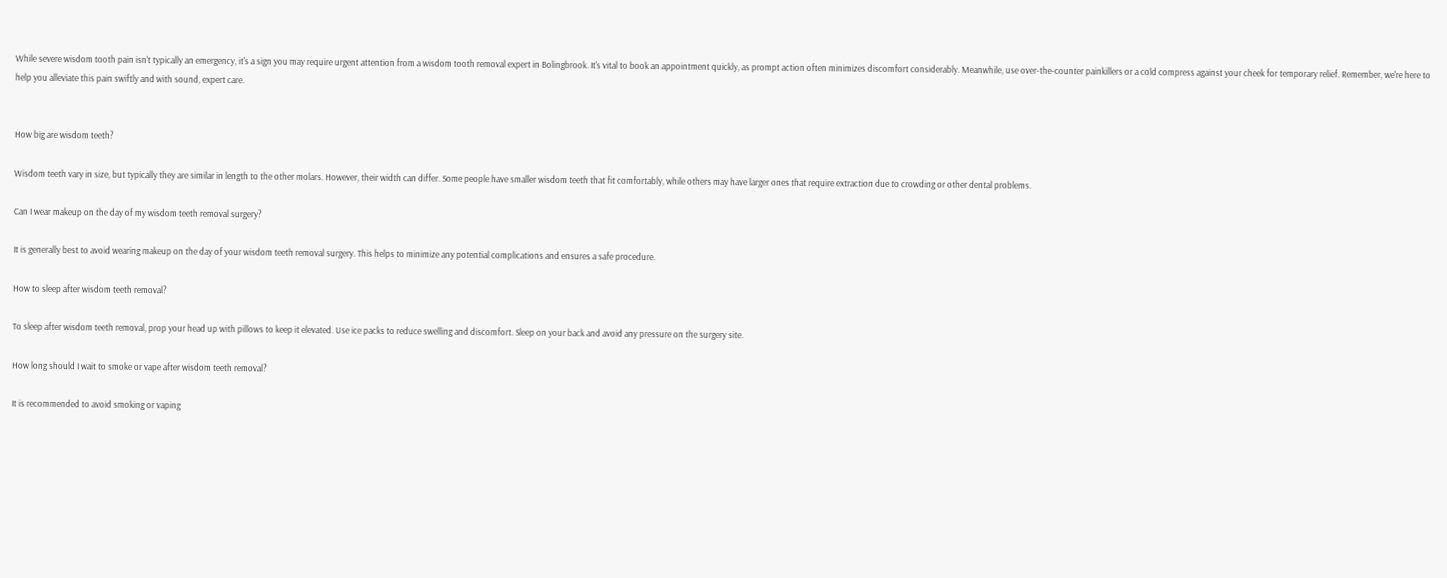While severe wisdom tooth pain isn't typically an emergency, it's a sign you may require urgent attention from a wisdom tooth removal expert in Bolingbrook. It's vital to book an appointment quickly, as prompt action often minimizes discomfort considerably. Meanwhile, use over-the-counter painkillers or a cold compress against your cheek for temporary relief. Remember, we're here to help you alleviate this pain swiftly and with sound, expert care.


How big are wisdom teeth?

Wisdom teeth vary in size, but typically they are similar in length to the other molars. However, their width can differ. Some people have smaller wisdom teeth that fit comfortably, while others may have larger ones that require extraction due to crowding or other dental problems.

Can I wear makeup on the day of my wisdom teeth removal surgery?

It is generally best to avoid wearing makeup on the day of your wisdom teeth removal surgery. This helps to minimize any potential complications and ensures a safe procedure.

How to sleep after wisdom teeth removal?

To sleep after wisdom teeth removal, prop your head up with pillows to keep it elevated. Use ice packs to reduce swelling and discomfort. Sleep on your back and avoid any pressure on the surgery site.

How long should I wait to smoke or vape after wisdom teeth removal?

It is recommended to avoid smoking or vaping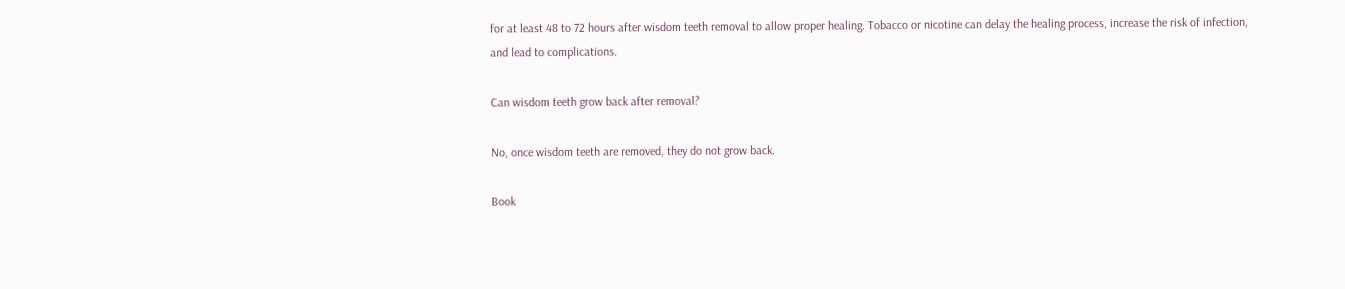for at least 48 to 72 hours after wisdom teeth removal to allow proper healing. Tobacco or nicotine can delay the healing process, increase the risk of infection, and lead to complications.

Can wisdom teeth grow back after removal?

No, once wisdom teeth are removed, they do not grow back.

Book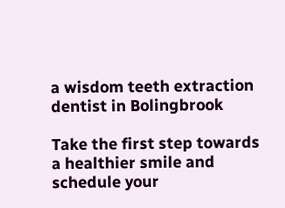a wisdom teeth extraction dentist in Bolingbrook

Take the first step towards a healthier smile and schedule your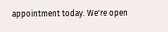appointment today. We're open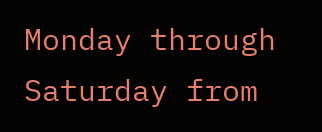Monday through Saturday from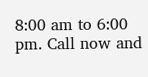8:00 am to 6:00 pm. Call now and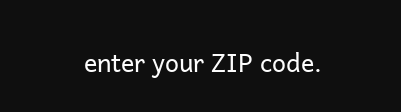enter your ZIP code.